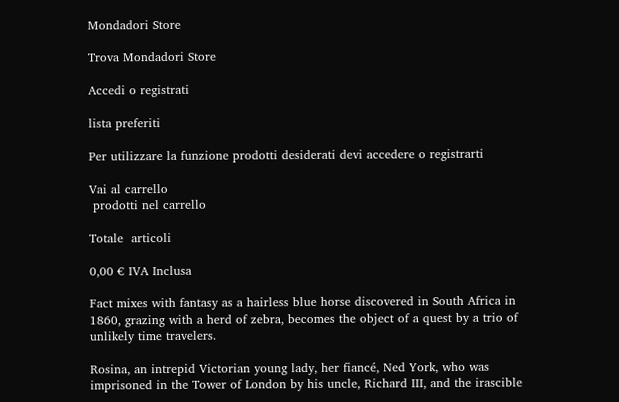Mondadori Store

Trova Mondadori Store

Accedi o registrati

lista preferiti

Per utilizzare la funzione prodotti desiderati devi accedere o registrarti

Vai al carrello
 prodotti nel carrello

Totale  articoli

0,00 € IVA Inclusa

Fact mixes with fantasy as a hairless blue horse discovered in South Africa in 1860, grazing with a herd of zebra, becomes the object of a quest by a trio of unlikely time travelers.

Rosina, an intrepid Victorian young lady, her fiancé, Ned York, who was imprisoned in the Tower of London by his uncle, Richard III, and the irascible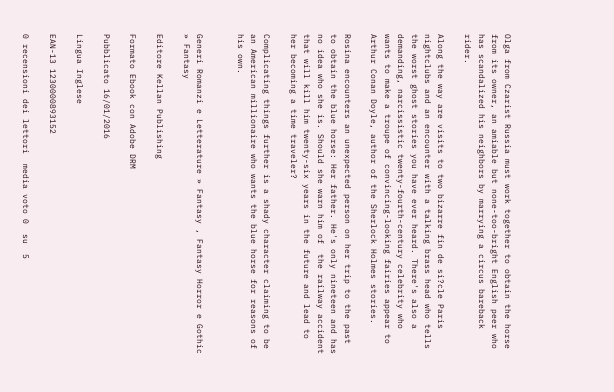Olga from Czarist Russia must work together to obtain the horse from its owner, an amiable but none-too-bright English peer who has scandalized his neighbors by marrying a circus bareback rider.

Along the way are visits to two bizarre fin de si?cle Paris nightclubs and an encounter with a talking brass head who tells the worst ghost stories you have ever heard. There's also a demanding, narcissistic twenty-fourth-century celebrity who wants to make a troupe of convincing-looking fairies appear to Arthur Conan Doyle, author of the Sherlock Holmes stories.

Rosina encounters an unexpected person on her trip to the past to obtain the blue horse: Her father. He's only nineteen and has no idea who she is. Should she warn him of  the railway accident that will kill him twenty-six years in the future and lead to her becoming a time traveler?

Complicating things further is a shady character claiming to be an American millionaire who wants the blue horse for reasons of his own.


Generi Romanzi e Letterature » Fantasy , Fantasy Horror e Gothic » Fantasy

Editore Kellan Publishing

Formato Ebook con Adobe DRM

Pubblicato 16/01/2016

Lingua Inglese

EAN-13 1230000893152

0 recensioni dei lettori  media voto 0  su  5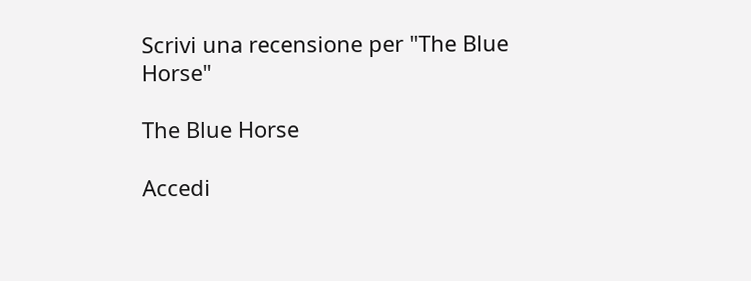Scrivi una recensione per "The Blue Horse"

The Blue Horse

Accedi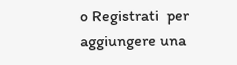o Registrati  per aggiungere una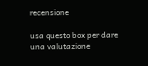recensione

usa questo box per dare una valutazione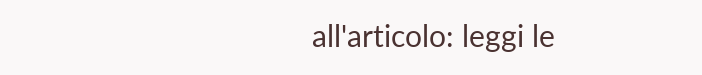all'articolo: leggi le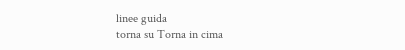linee guida
torna su Torna in cima